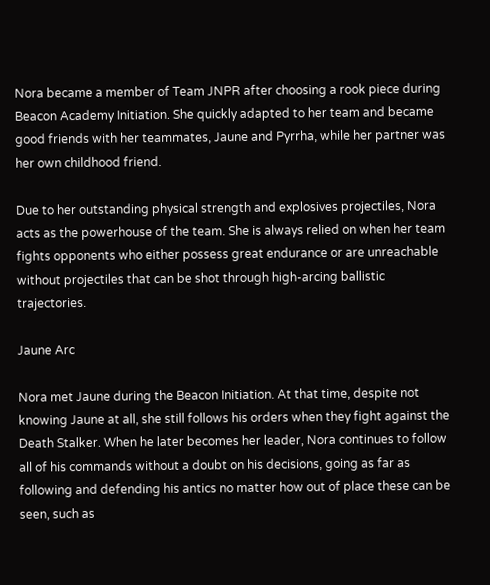Nora became a member of Team JNPR after choosing a rook piece during Beacon Academy Initiation. She quickly adapted to her team and became good friends with her teammates, Jaune and Pyrrha, while her partner was her own childhood friend.

Due to her outstanding physical strength and explosives projectiles, Nora acts as the powerhouse of the team. She is always relied on when her team fights opponents who either possess great endurance or are unreachable without projectiles that can be shot through high-arcing ballistic trajectories.

Jaune Arc

Nora met Jaune during the Beacon Initiation. At that time, despite not knowing Jaune at all, she still follows his orders when they fight against the Death Stalker. When he later becomes her leader, Nora continues to follow all of his commands without a doubt on his decisions, going as far as following and defending his antics no matter how out of place these can be seen, such as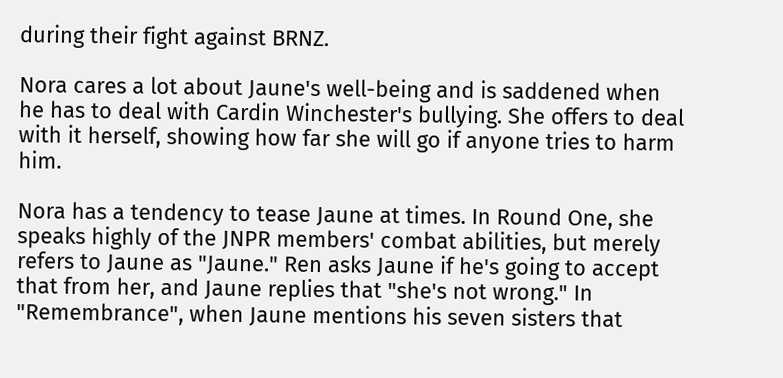during their fight against BRNZ.

Nora cares a lot about Jaune's well-being and is saddened when he has to deal with Cardin Winchester's bullying. She offers to deal with it herself, showing how far she will go if anyone tries to harm him.

Nora has a tendency to tease Jaune at times. In Round One, she speaks highly of the JNPR members' combat abilities, but merely refers to Jaune as "Jaune." Ren asks Jaune if he's going to accept that from her, and Jaune replies that "she's not wrong." In "Remembrance", when Jaune mentions his seven sisters that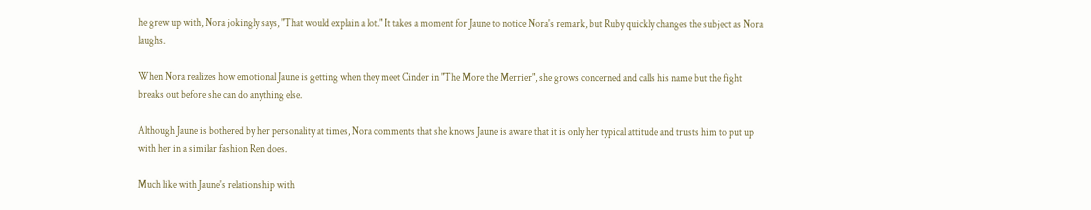he grew up with, Nora jokingly says, "That would explain a lot." It takes a moment for Jaune to notice Nora's remark, but Ruby quickly changes the subject as Nora laughs.

When Nora realizes how emotional Jaune is getting when they meet Cinder in "The More the Merrier", she grows concerned and calls his name but the fight breaks out before she can do anything else.

Although Jaune is bothered by her personality at times, Nora comments that she knows Jaune is aware that it is only her typical attitude and trusts him to put up with her in a similar fashion Ren does.

Much like with Jaune's relationship with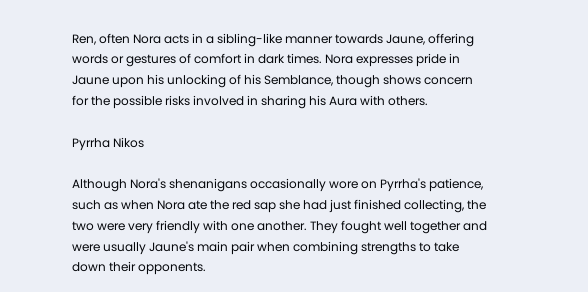Ren, often Nora acts in a sibling-like manner towards Jaune, offering words or gestures of comfort in dark times. Nora expresses pride in Jaune upon his unlocking of his Semblance, though shows concern for the possible risks involved in sharing his Aura with others.

Pyrrha Nikos

Although Nora's shenanigans occasionally wore on Pyrrha's patience, such as when Nora ate the red sap she had just finished collecting, the two were very friendly with one another. They fought well together and were usually Jaune's main pair when combining strengths to take down their opponents.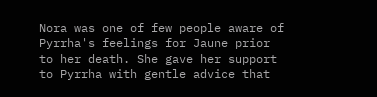Nora was one of few people aware of Pyrrha's feelings for Jaune prior to her death. She gave her support to Pyrrha with gentle advice that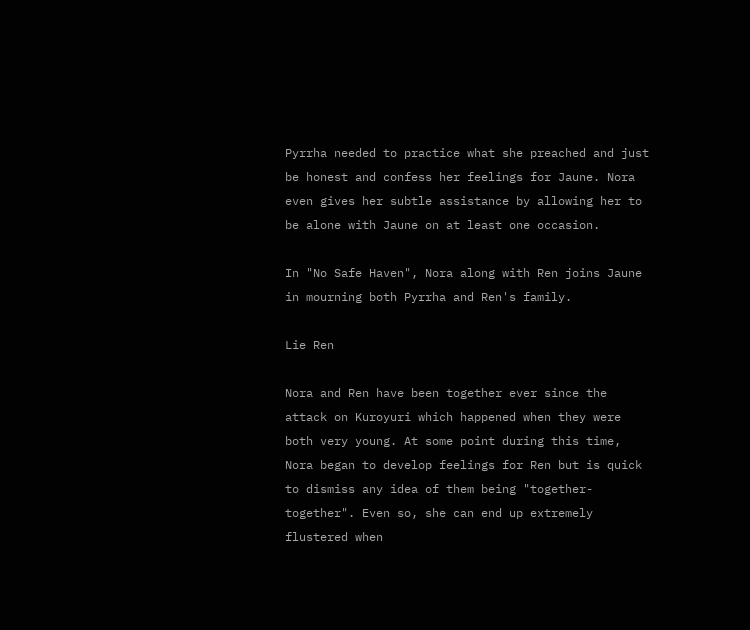Pyrrha needed to practice what she preached and just be honest and confess her feelings for Jaune. Nora even gives her subtle assistance by allowing her to be alone with Jaune on at least one occasion.

In "No Safe Haven", Nora along with Ren joins Jaune in mourning both Pyrrha and Ren's family.

Lie Ren

Nora and Ren have been together ever since the attack on Kuroyuri which happened when they were both very young. At some point during this time, Nora began to develop feelings for Ren but is quick to dismiss any idea of them being "together-together". Even so, she can end up extremely flustered when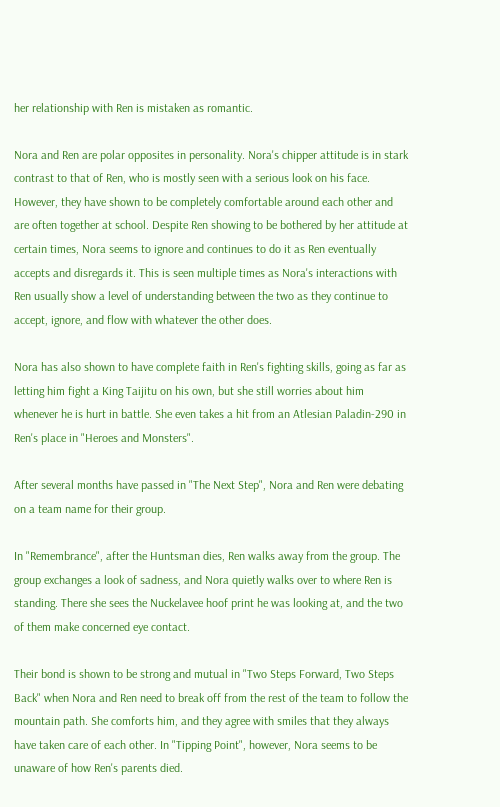her relationship with Ren is mistaken as romantic.

Nora and Ren are polar opposites in personality. Nora's chipper attitude is in stark contrast to that of Ren, who is mostly seen with a serious look on his face. However, they have shown to be completely comfortable around each other and are often together at school. Despite Ren showing to be bothered by her attitude at certain times, Nora seems to ignore and continues to do it as Ren eventually accepts and disregards it. This is seen multiple times as Nora's interactions with Ren usually show a level of understanding between the two as they continue to accept, ignore, and flow with whatever the other does.

Nora has also shown to have complete faith in Ren's fighting skills, going as far as letting him fight a King Taijitu on his own, but she still worries about him whenever he is hurt in battle. She even takes a hit from an Atlesian Paladin-290 in Ren's place in "Heroes and Monsters".

After several months have passed in "The Next Step", Nora and Ren were debating on a team name for their group.

In "Remembrance", after the Huntsman dies, Ren walks away from the group. The group exchanges a look of sadness, and Nora quietly walks over to where Ren is standing. There she sees the Nuckelavee hoof print he was looking at, and the two of them make concerned eye contact.

Their bond is shown to be strong and mutual in "Two Steps Forward, Two Steps Back" when Nora and Ren need to break off from the rest of the team to follow the mountain path. She comforts him, and they agree with smiles that they always have taken care of each other. In "Tipping Point", however, Nora seems to be unaware of how Ren's parents died.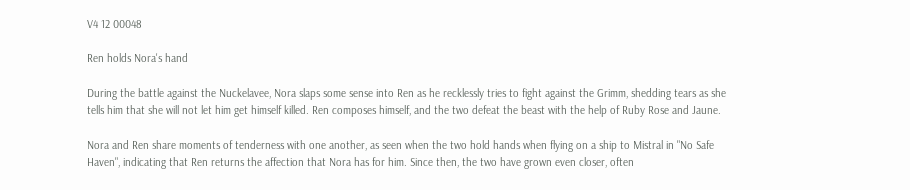V4 12 00048

Ren holds Nora's hand

During the battle against the Nuckelavee, Nora slaps some sense into Ren as he recklessly tries to fight against the Grimm, shedding tears as she tells him that she will not let him get himself killed. Ren composes himself, and the two defeat the beast with the help of Ruby Rose and Jaune.

Nora and Ren share moments of tenderness with one another, as seen when the two hold hands when flying on a ship to Mistral in "No Safe Haven", indicating that Ren returns the affection that Nora has for him. Since then, the two have grown even closer, often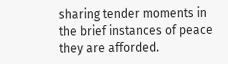sharing tender moments in the brief instances of peace they are afforded.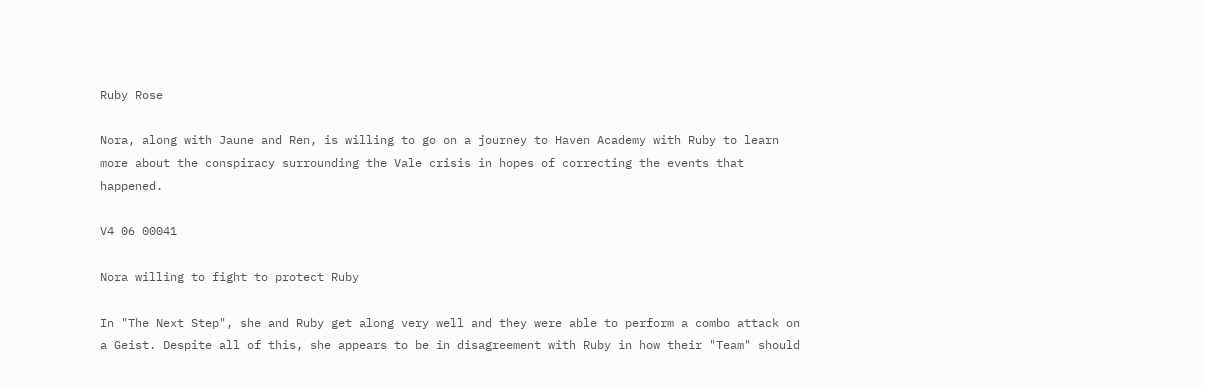Ruby Rose

Nora, along with Jaune and Ren, is willing to go on a journey to Haven Academy with Ruby to learn more about the conspiracy surrounding the Vale crisis in hopes of correcting the events that happened.

V4 06 00041

Nora willing to fight to protect Ruby

In "The Next Step", she and Ruby get along very well and they were able to perform a combo attack on a Geist. Despite all of this, she appears to be in disagreement with Ruby in how their "Team" should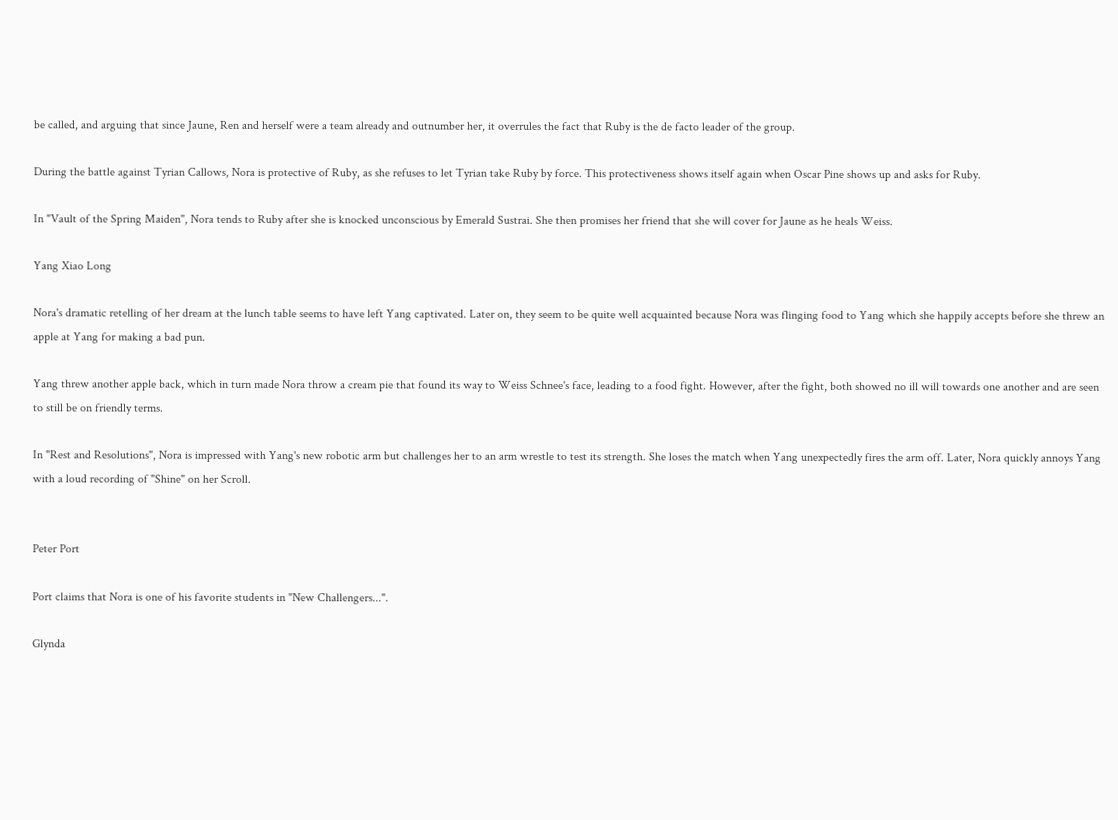be called, and arguing that since Jaune, Ren and herself were a team already and outnumber her, it overrules the fact that Ruby is the de facto leader of the group.

During the battle against Tyrian Callows, Nora is protective of Ruby, as she refuses to let Tyrian take Ruby by force. This protectiveness shows itself again when Oscar Pine shows up and asks for Ruby.

In "Vault of the Spring Maiden", Nora tends to Ruby after she is knocked unconscious by Emerald Sustrai. She then promises her friend that she will cover for Jaune as he heals Weiss.

Yang Xiao Long

Nora's dramatic retelling of her dream at the lunch table seems to have left Yang captivated. Later on, they seem to be quite well acquainted because Nora was flinging food to Yang which she happily accepts before she threw an apple at Yang for making a bad pun.

Yang threw another apple back, which in turn made Nora throw a cream pie that found its way to Weiss Schnee's face, leading to a food fight. However, after the fight, both showed no ill will towards one another and are seen to still be on friendly terms.

In "Rest and Resolutions", Nora is impressed with Yang's new robotic arm but challenges her to an arm wrestle to test its strength. She loses the match when Yang unexpectedly fires the arm off. Later, Nora quickly annoys Yang with a loud recording of "Shine" on her Scroll.


Peter Port

Port claims that Nora is one of his favorite students in "New Challengers...".

Glynda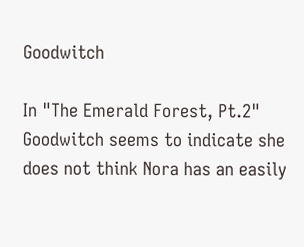Goodwitch

In "The Emerald Forest, Pt.2" Goodwitch seems to indicate she does not think Nora has an easily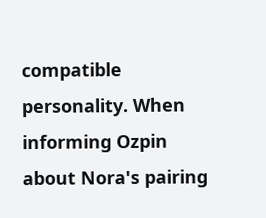compatible personality. When informing Ozpin about Nora's pairing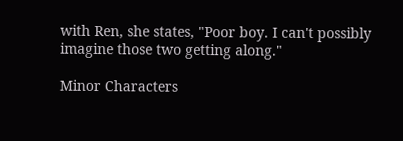with Ren, she states, "Poor boy. I can't possibly imagine those two getting along."

Minor Characters